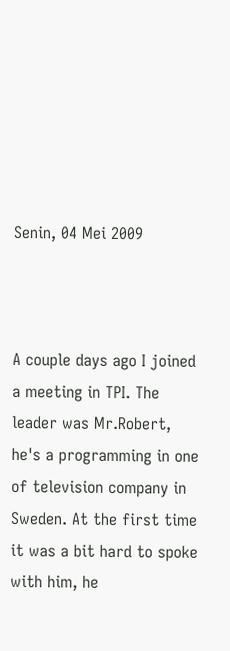Senin, 04 Mei 2009



A couple days ago I joined a meeting in TPI. The leader was Mr.Robert, he's a programming in one of television company in Sweden. At the first time it was a bit hard to spoke with him, he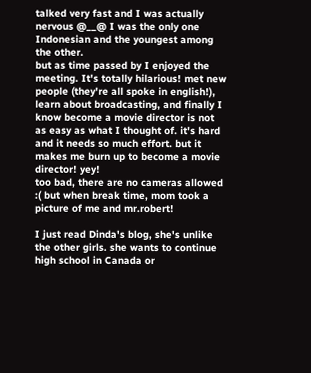talked very fast and I was actually nervous @__@ I was the only one Indonesian and the youngest among the other.
but as time passed by I enjoyed the meeting. It's totally hilarious! met new people (they're all spoke in english!), learn about broadcasting, and finally I know become a movie director is not as easy as what I thought of. it's hard and it needs so much effort. but it makes me burn up to become a movie director! yey!
too bad, there are no cameras allowed :( but when break time, mom took a picture of me and mr.robert!

I just read Dinda's blog, she's unlike the other girls. she wants to continue high school in Canada or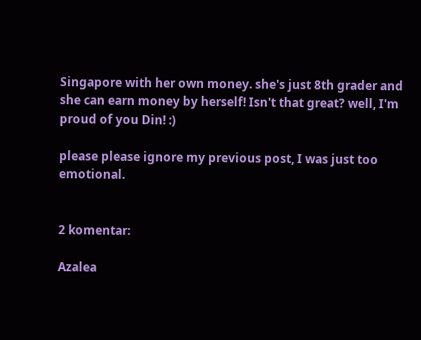Singapore with her own money. she's just 8th grader and she can earn money by herself! Isn't that great? well, I'm proud of you Din! :)

please please ignore my previous post, I was just too emotional.


2 komentar:

Azalea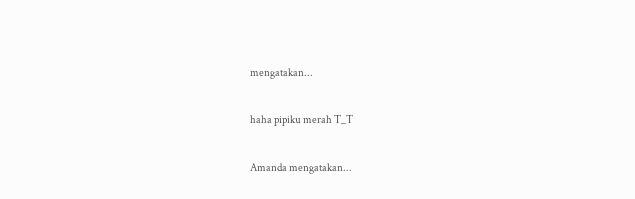mengatakan...

haha pipiku merah T_T

Amanda mengatakan...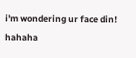i'm wondering ur face din! hahaha